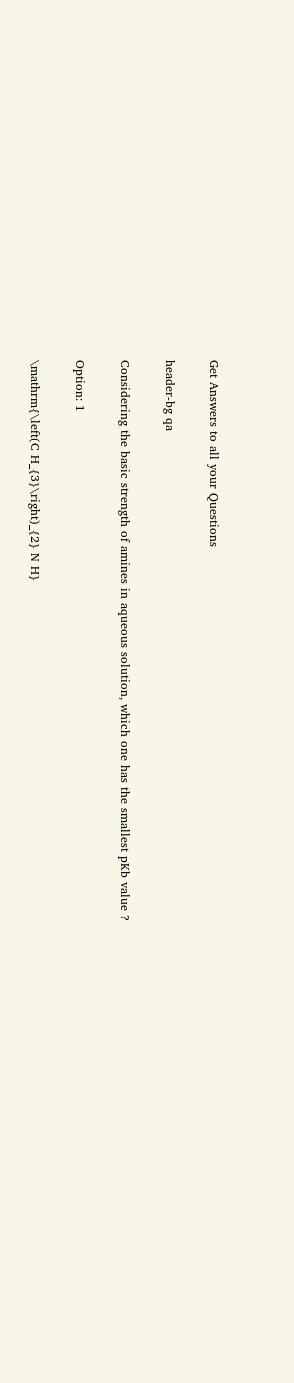Get Answers to all your Questions

header-bg qa

Considering the basic strength of amines in aqueous solution, which one has the smallest pKb value ?

Option: 1

\mathrm{\left(C H_{3}\right)_{2} N H}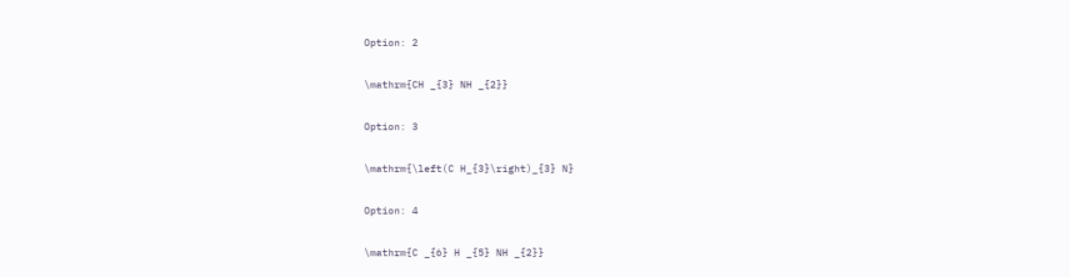Option: 2

\mathrm{CH _{3} NH _{2}}

Option: 3

\mathrm{\left(C H_{3}\right)_{3} N}

Option: 4

\mathrm{C _{6} H _{5} NH _{2}}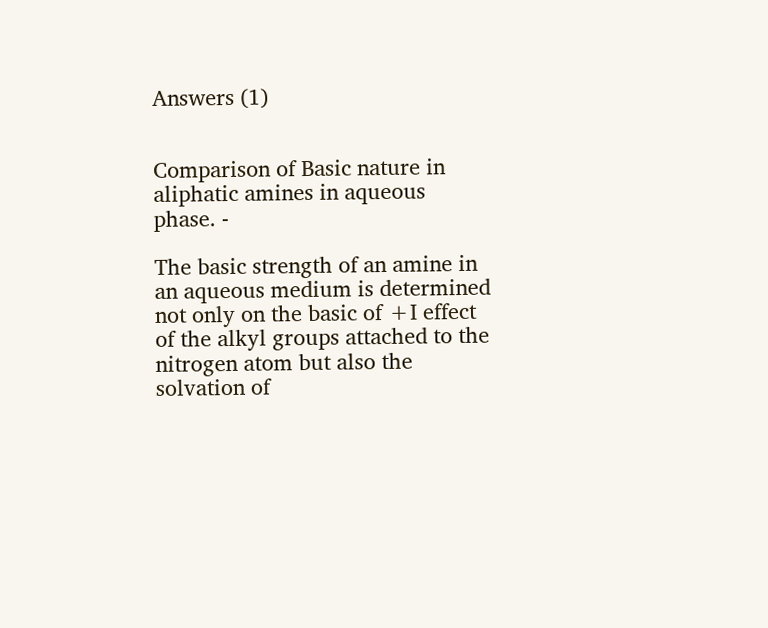Answers (1)


Comparison of Basic nature in aliphatic amines in aqueous phase. -

The basic strength of an amine in an aqueous medium is determined not only on the basic of +I effect of the alkyl groups attached to the nitrogen atom but also the solvation of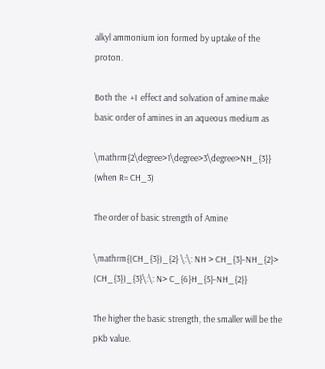alkyl ammonium ion formed by uptake of the proton.

Both the  +I  effect and solvation of amine make basic order of amines in an aqueous medium as

\mathrm{2\degree>1\degree>3\degree>NH_{3}} (when R= CH_3)

The order of basic strength of Amine

\mathrm{(CH_{3})_{2} \:\: NH > CH_{3}-NH_{2}> (CH_{3})_{3}\:\: N> C_{6}H_{5}-NH_{2}}

The higher the basic strength, the smaller will be the pKb value.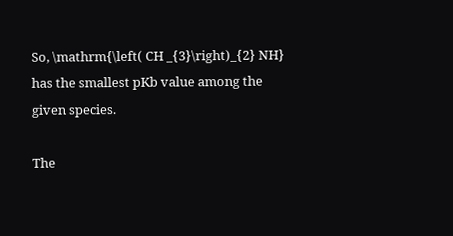So, \mathrm{\left( CH _{3}\right)_{2} NH}  has the smallest pKb value among the given species.

The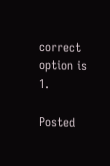correct option is 1.

Posted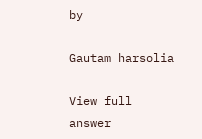by

Gautam harsolia

View full answer